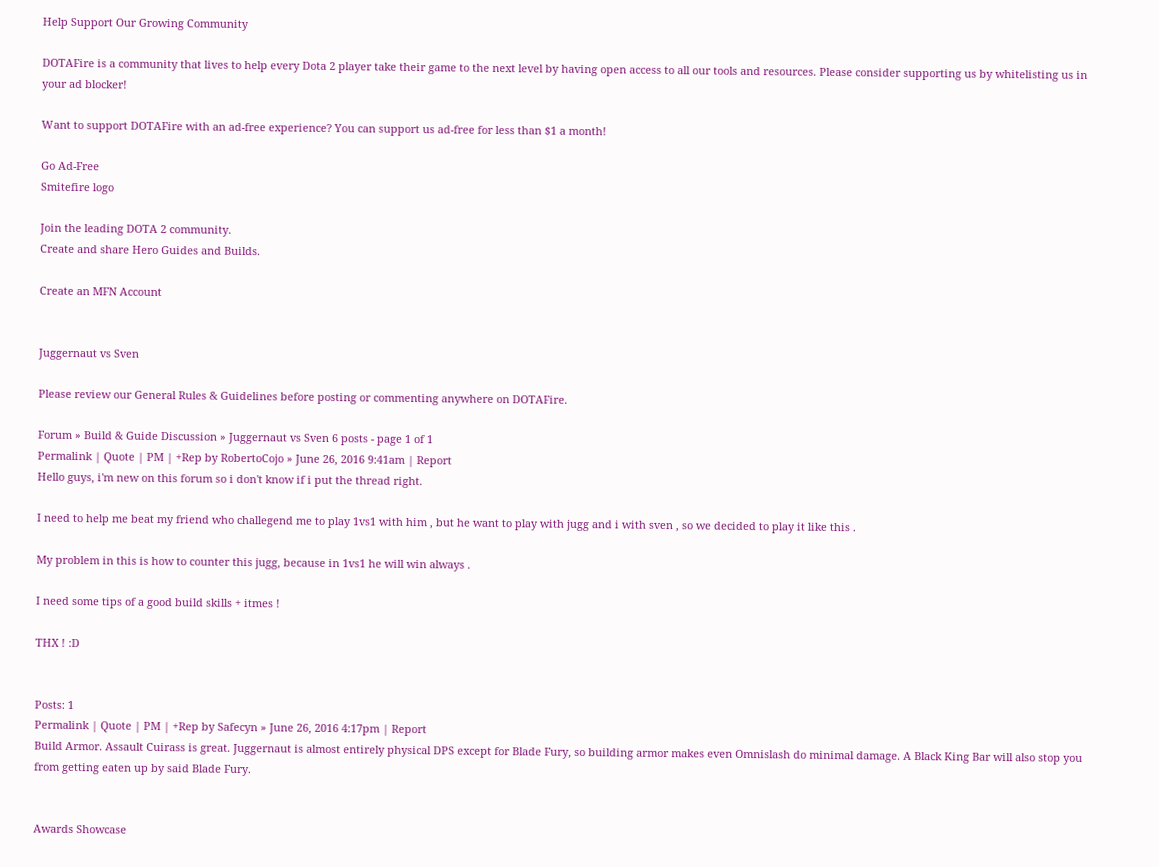Help Support Our Growing Community

DOTAFire is a community that lives to help every Dota 2 player take their game to the next level by having open access to all our tools and resources. Please consider supporting us by whitelisting us in your ad blocker!

Want to support DOTAFire with an ad-free experience? You can support us ad-free for less than $1 a month!

Go Ad-Free
Smitefire logo

Join the leading DOTA 2 community.
Create and share Hero Guides and Builds.

Create an MFN Account


Juggernaut vs Sven

Please review our General Rules & Guidelines before posting or commenting anywhere on DOTAFire.

Forum » Build & Guide Discussion » Juggernaut vs Sven 6 posts - page 1 of 1
Permalink | Quote | PM | +Rep by RobertoCojo » June 26, 2016 9:41am | Report
Hello guys, i'm new on this forum so i don't know if i put the thread right.

I need to help me beat my friend who challegend me to play 1vs1 with him , but he want to play with jugg and i with sven , so we decided to play it like this .

My problem in this is how to counter this jugg, because in 1vs1 he will win always .

I need some tips of a good build skills + itmes !

THX ! :D


Posts: 1
Permalink | Quote | PM | +Rep by Safecyn » June 26, 2016 4:17pm | Report
Build Armor. Assault Cuirass is great. Juggernaut is almost entirely physical DPS except for Blade Fury, so building armor makes even Omnislash do minimal damage. A Black King Bar will also stop you from getting eaten up by said Blade Fury.


Awards Showcase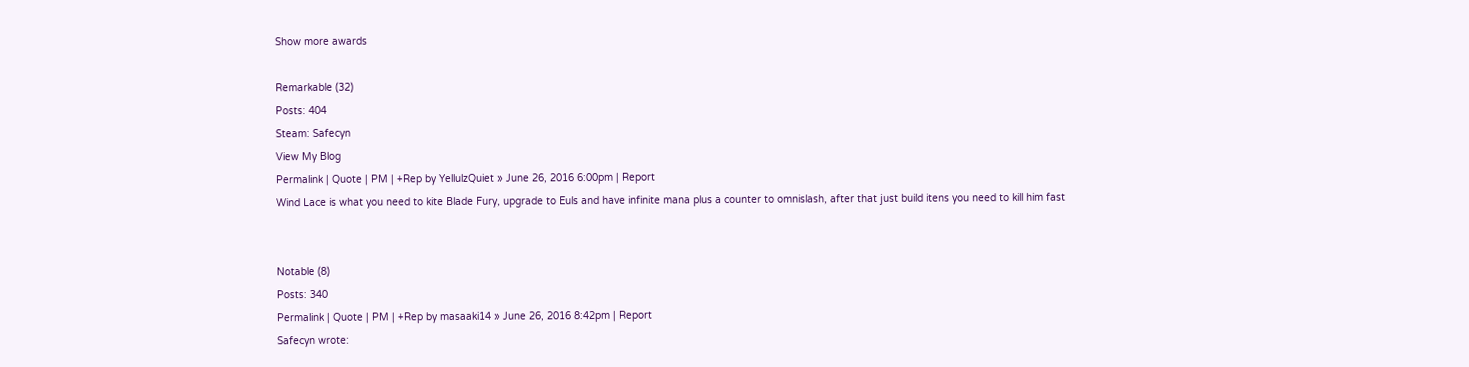Show more awards

Remarkable (32)
Posts: 404
Steam: Safecyn
View My Blog
Permalink | Quote | PM | +Rep by YellulzQuiet » June 26, 2016 6:00pm | Report
Wind Lace is what you need to kite Blade Fury, upgrade to Euls and have infinite mana plus a counter to omnislash, after that just build itens you need to kill him fast


Notable (8)
Posts: 340
Permalink | Quote | PM | +Rep by masaaki14 » June 26, 2016 8:42pm | Report
Safecyn wrote: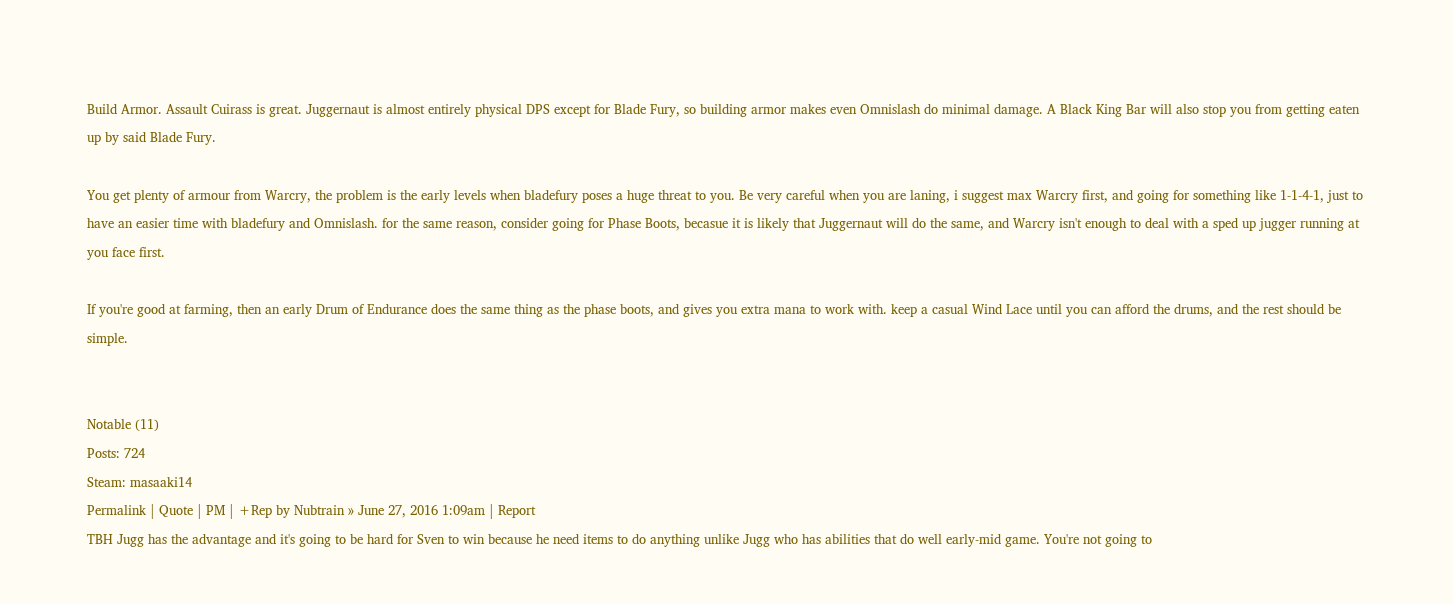Build Armor. Assault Cuirass is great. Juggernaut is almost entirely physical DPS except for Blade Fury, so building armor makes even Omnislash do minimal damage. A Black King Bar will also stop you from getting eaten up by said Blade Fury.

You get plenty of armour from Warcry, the problem is the early levels when bladefury poses a huge threat to you. Be very careful when you are laning, i suggest max Warcry first, and going for something like 1-1-4-1, just to have an easier time with bladefury and Omnislash. for the same reason, consider going for Phase Boots, becasue it is likely that Juggernaut will do the same, and Warcry isn't enough to deal with a sped up jugger running at you face first.

If you're good at farming, then an early Drum of Endurance does the same thing as the phase boots, and gives you extra mana to work with. keep a casual Wind Lace until you can afford the drums, and the rest should be simple.


Notable (11)
Posts: 724
Steam: masaaki14
Permalink | Quote | PM | +Rep by Nubtrain » June 27, 2016 1:09am | Report
TBH Jugg has the advantage and it's going to be hard for Sven to win because he need items to do anything unlike Jugg who has abilities that do well early-mid game. You're not going to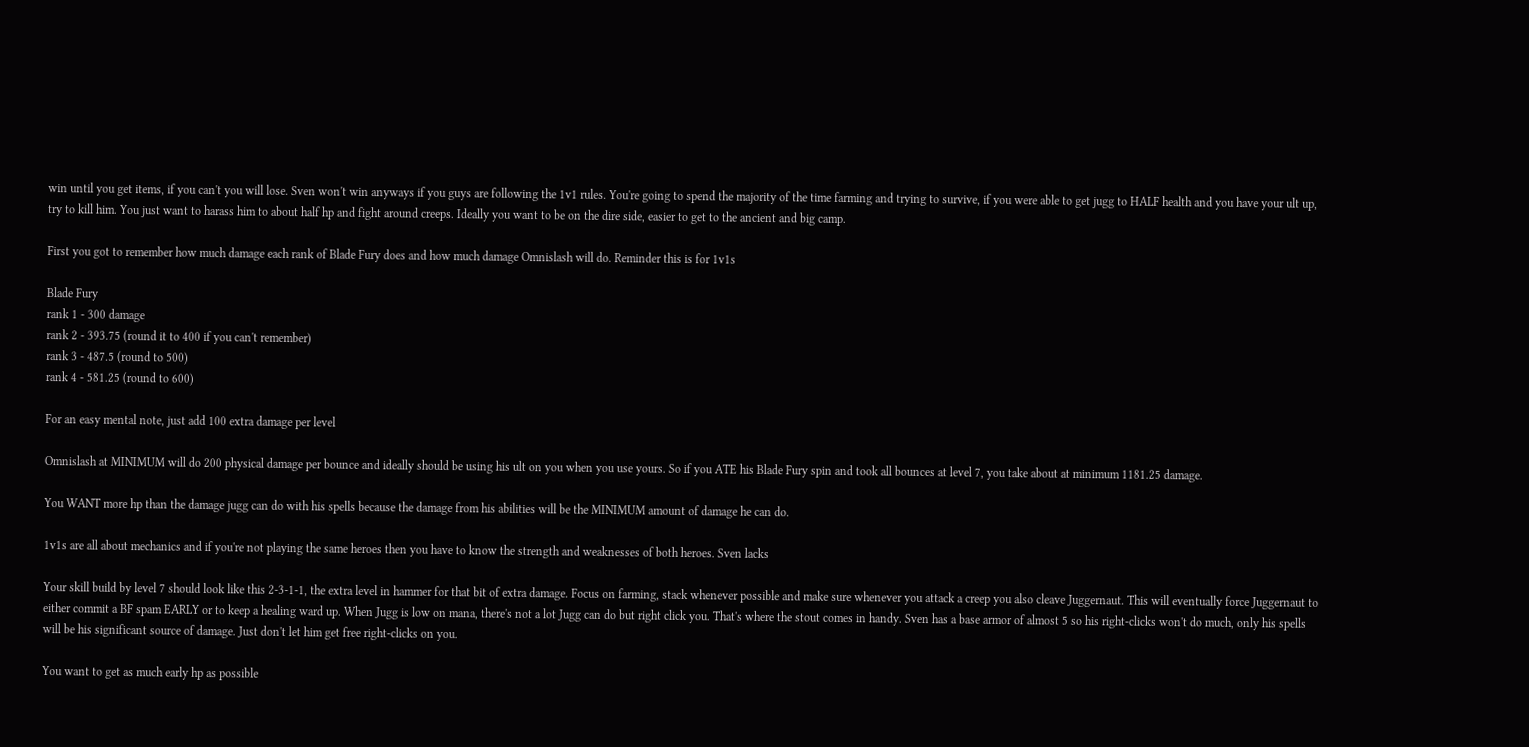win until you get items, if you can't you will lose. Sven won't win anyways if you guys are following the 1v1 rules. You're going to spend the majority of the time farming and trying to survive, if you were able to get jugg to HALF health and you have your ult up, try to kill him. You just want to harass him to about half hp and fight around creeps. Ideally you want to be on the dire side, easier to get to the ancient and big camp.

First you got to remember how much damage each rank of Blade Fury does and how much damage Omnislash will do. Reminder this is for 1v1s

Blade Fury
rank 1 - 300 damage
rank 2 - 393.75 (round it to 400 if you can't remember)
rank 3 - 487.5 (round to 500)
rank 4 - 581.25 (round to 600)

For an easy mental note, just add 100 extra damage per level

Omnislash at MINIMUM will do 200 physical damage per bounce and ideally should be using his ult on you when you use yours. So if you ATE his Blade Fury spin and took all bounces at level 7, you take about at minimum 1181.25 damage.

You WANT more hp than the damage jugg can do with his spells because the damage from his abilities will be the MINIMUM amount of damage he can do.

1v1s are all about mechanics and if you're not playing the same heroes then you have to know the strength and weaknesses of both heroes. Sven lacks

Your skill build by level 7 should look like this 2-3-1-1, the extra level in hammer for that bit of extra damage. Focus on farming, stack whenever possible and make sure whenever you attack a creep you also cleave Juggernaut. This will eventually force Juggernaut to either commit a BF spam EARLY or to keep a healing ward up. When Jugg is low on mana, there's not a lot Jugg can do but right click you. That's where the stout comes in handy. Sven has a base armor of almost 5 so his right-clicks won't do much, only his spells will be his significant source of damage. Just don't let him get free right-clicks on you.

You want to get as much early hp as possible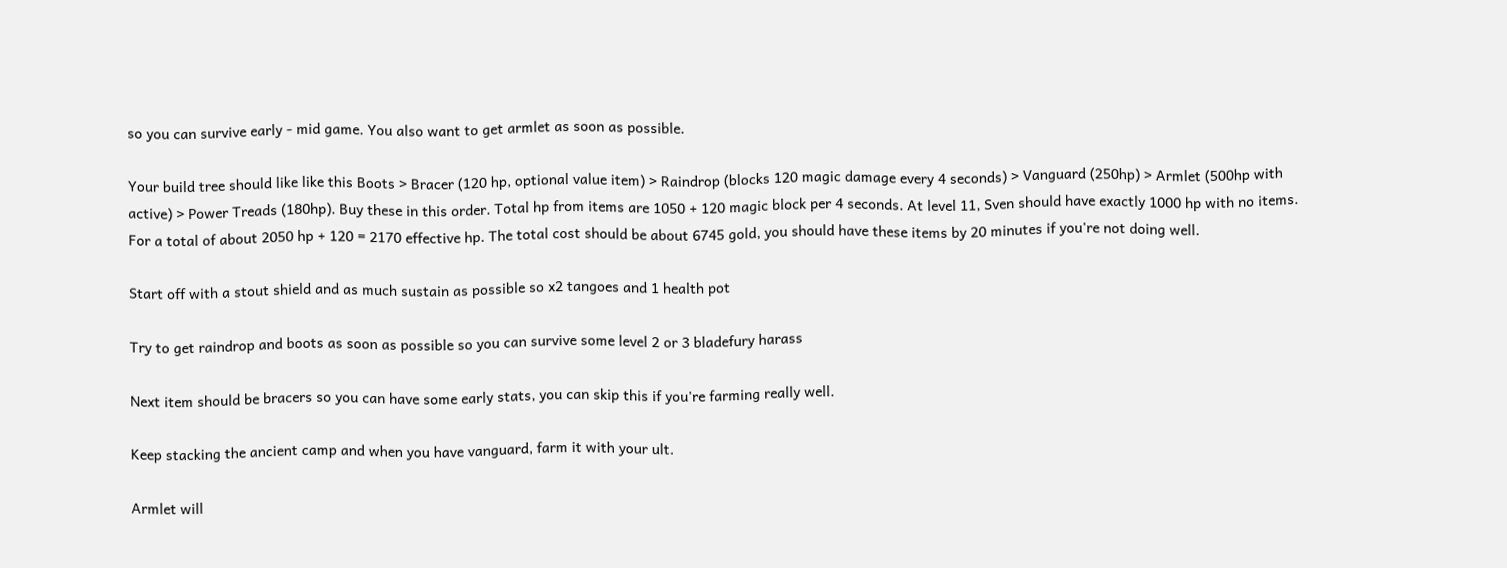so you can survive early - mid game. You also want to get armlet as soon as possible.

Your build tree should like like this Boots > Bracer (120 hp, optional value item) > Raindrop (blocks 120 magic damage every 4 seconds) > Vanguard (250hp) > Armlet (500hp with active) > Power Treads (180hp). Buy these in this order. Total hp from items are 1050 + 120 magic block per 4 seconds. At level 11, Sven should have exactly 1000 hp with no items. For a total of about 2050 hp + 120 = 2170 effective hp. The total cost should be about 6745 gold, you should have these items by 20 minutes if you're not doing well.

Start off with a stout shield and as much sustain as possible so x2 tangoes and 1 health pot

Try to get raindrop and boots as soon as possible so you can survive some level 2 or 3 bladefury harass

Next item should be bracers so you can have some early stats, you can skip this if you're farming really well.

Keep stacking the ancient camp and when you have vanguard, farm it with your ult.

Armlet will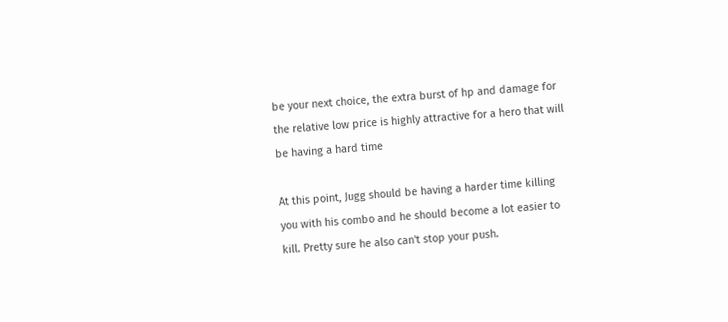be your next choice, the extra burst of hp and damage for the relative low price is highly attractive for a hero that will be having a hard time

At this point, Jugg should be having a harder time killing you with his combo and he should become a lot easier to kill. Pretty sure he also can't stop your push.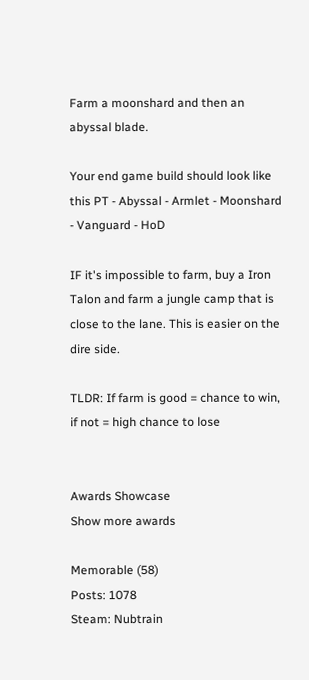Farm a moonshard and then an abyssal blade.

Your end game build should look like this PT - Abyssal - Armlet - Moonshard - Vanguard - HoD

IF it's impossible to farm, buy a Iron Talon and farm a jungle camp that is close to the lane. This is easier on the dire side.

TLDR: If farm is good = chance to win, if not = high chance to lose


Awards Showcase
Show more awards

Memorable (58)
Posts: 1078
Steam: Nubtrain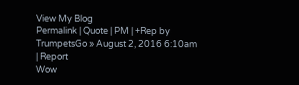View My Blog
Permalink | Quote | PM | +Rep by TrumpetsGo » August 2, 2016 6:10am | Report
Wow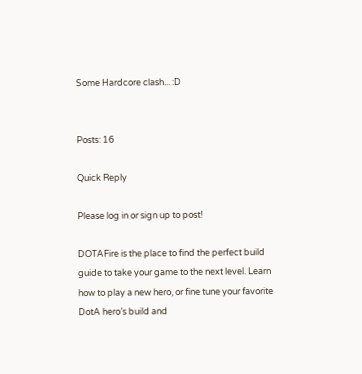Some Hardcore clash... :D


Posts: 16

Quick Reply

Please log in or sign up to post!

DOTAFire is the place to find the perfect build guide to take your game to the next level. Learn how to play a new hero, or fine tune your favorite DotA hero’s build and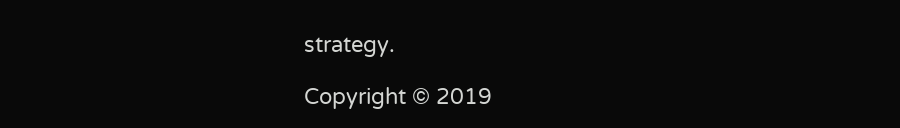strategy.

Copyright © 2019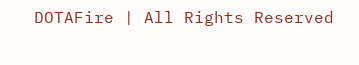DOTAFire | All Rights Reserved